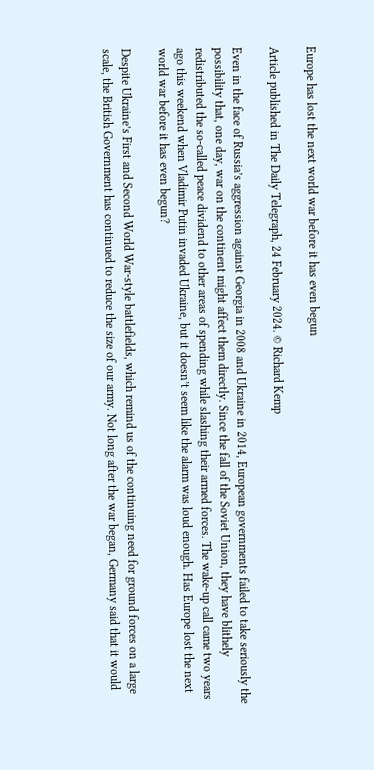Europe has lost the next world war before it has even begun

Article published in The Daily Telegraph, 24 February 2024. © Richard Kemp

Even in the face of Russia’s aggression against Georgia in 2008 and Ukraine in 2014, European governments failed to take seriously the possibility that, one day, war on the continent might affect them directly. Since the fall of the Soviet Union, they have blithely redistributed the so-called peace dividend to other areas of spending while slashing their armed forces. The wake-up call came two years ago this weekend when Vladimir Putin invaded Ukraine, but it doesn’t seem like the alarm was loud enough. Has Europe lost the next world war before it has even begun?

Despite Ukraine’s First and Second World War-style battlefields, which remind us of the continuing need for ground forces on a large scale, the British Government has continued to reduce the size of our army. Not long after the war began, Germany said that it would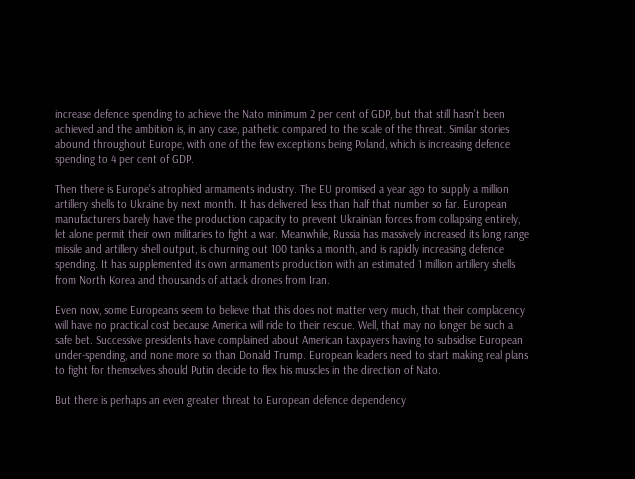increase defence spending to achieve the Nato minimum 2 per cent of GDP, but that still hasn’t been achieved and the ambition is, in any case, pathetic compared to the scale of the threat. Similar stories abound throughout Europe, with one of the few exceptions being Poland, which is increasing defence spending to 4 per cent of GDP.

Then there is Europe’s atrophied armaments industry. The EU promised a year ago to supply a million artillery shells to Ukraine by next month. It has delivered less than half that number so far. European manufacturers barely have the production capacity to prevent Ukrainian forces from collapsing entirely, let alone permit their own militaries to fight a war. Meanwhile, Russia has massively increased its long range missile and artillery shell output, is churning out 100 tanks a month, and is rapidly increasing defence spending. It has supplemented its own armaments production with an estimated 1 million artillery shells from North Korea and thousands of attack drones from Iran.

Even now, some Europeans seem to believe that this does not matter very much, that their complacency will have no practical cost because America will ride to their rescue. Well, that may no longer be such a safe bet. Successive presidents have complained about American taxpayers having to subsidise European under-spending, and none more so than Donald Trump. European leaders need to start making real plans to fight for themselves should Putin decide to flex his muscles in the direction of Nato.

But there is perhaps an even greater threat to European defence dependency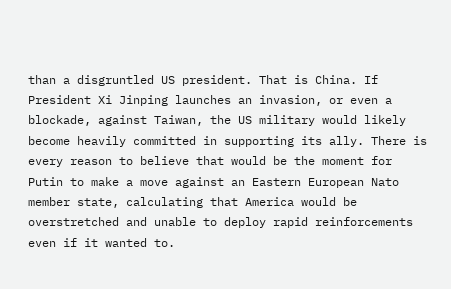than a disgruntled US president. That is China. If President Xi Jinping launches an invasion, or even a blockade, against Taiwan, the US military would likely become heavily committed in supporting its ally. There is every reason to believe that would be the moment for Putin to make a move against an Eastern European Nato member state, calculating that America would be overstretched and unable to deploy rapid reinforcements even if it wanted to.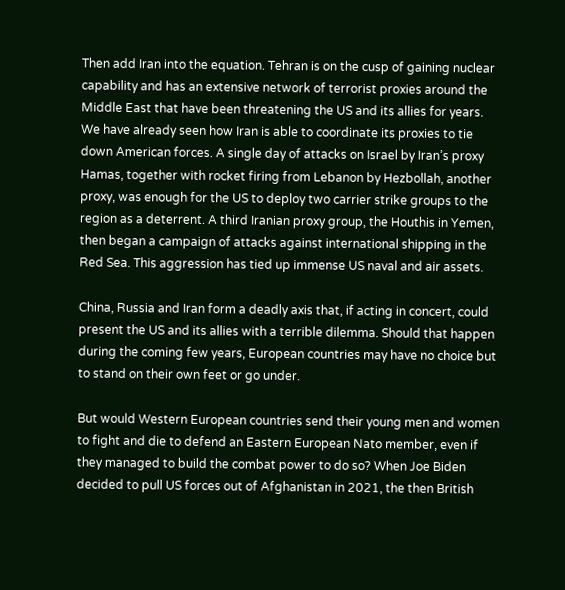Then add Iran into the equation. Tehran is on the cusp of gaining nuclear capability and has an extensive network of terrorist proxies around the Middle East that have been threatening the US and its allies for years. We have already seen how Iran is able to coordinate its proxies to tie down American forces. A single day of attacks on Israel by Iran’s proxy Hamas, together with rocket firing from Lebanon by Hezbollah, another proxy, was enough for the US to deploy two carrier strike groups to the region as a deterrent. A third Iranian proxy group, the Houthis in Yemen, then began a campaign of attacks against international shipping in the Red Sea. This aggression has tied up immense US naval and air assets.

China, Russia and Iran form a deadly axis that, if acting in concert, could present the US and its allies with a terrible dilemma. Should that happen during the coming few years, European countries may have no choice but to stand on their own feet or go under.

But would Western European countries send their young men and women to fight and die to defend an Eastern European Nato member, even if they managed to build the combat power to do so? When Joe Biden decided to pull US forces out of Afghanistan in 2021, the then British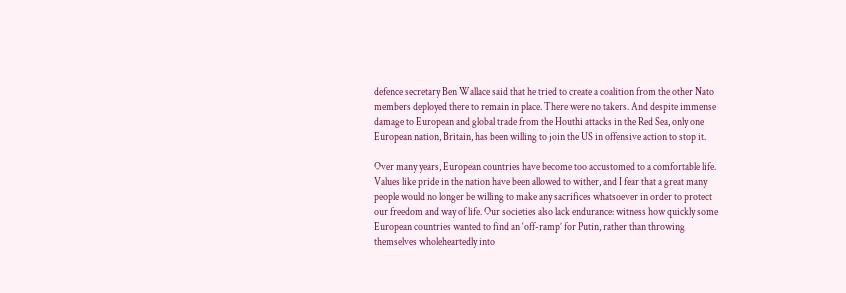defence secretary Ben Wallace said that he tried to create a coalition from the other Nato members deployed there to remain in place. There were no takers. And despite immense damage to European and global trade from the Houthi attacks in the Red Sea, only one European nation, Britain, has been willing to join the US in offensive action to stop it.

Over many years, European countries have become too accustomed to a comfortable life. Values like pride in the nation have been allowed to wither, and I fear that a great many people would no longer be willing to make any sacrifices whatsoever in order to protect our freedom and way of life. Our societies also lack endurance: witness how quickly some European countries wanted to find an ‘off-ramp’ for Putin, rather than throwing themselves wholeheartedly into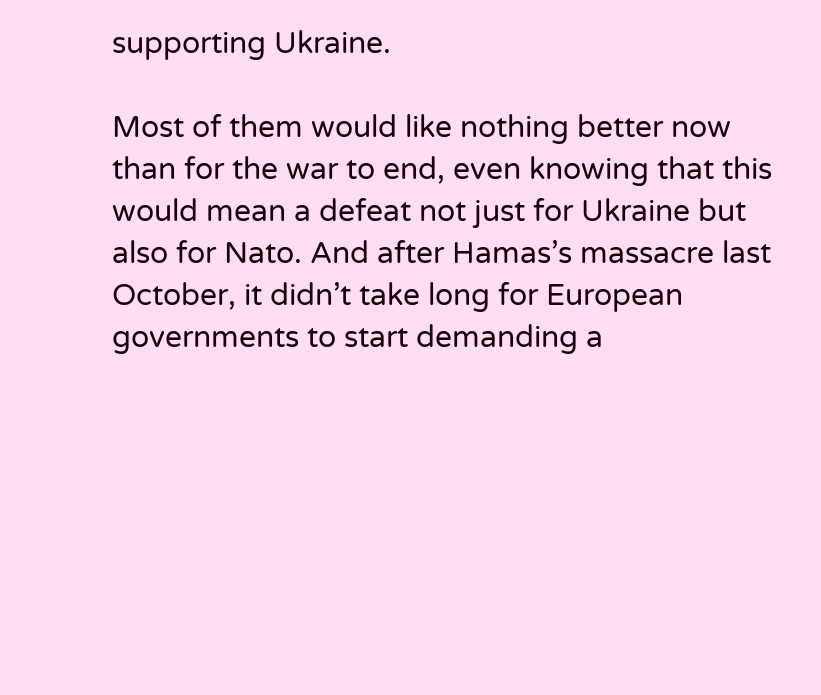supporting Ukraine.

Most of them would like nothing better now than for the war to end, even knowing that this would mean a defeat not just for Ukraine but also for Nato. And after Hamas’s massacre last October, it didn’t take long for European governments to start demanding a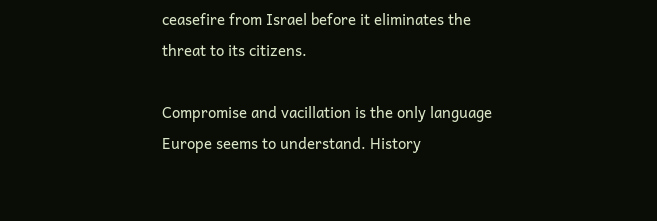ceasefire from Israel before it eliminates the threat to its citizens.

Compromise and vacillation is the only language Europe seems to understand. History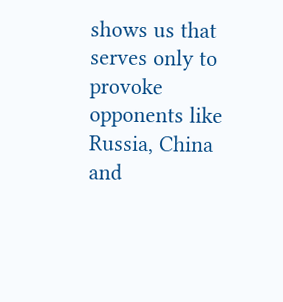shows us that serves only to provoke opponents like Russia, China and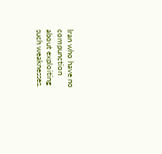Iran who have no compunction about exploiting such weaknesses.